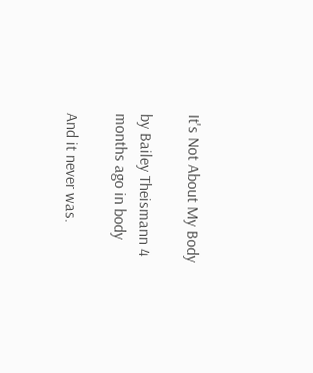It's Not About My Body

by Bailey Theismann 4 months ago in body

And it never was.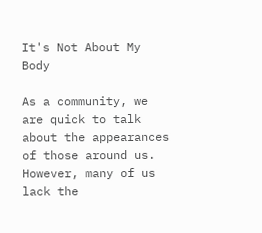It's Not About My Body

As a community, we are quick to talk about the appearances of those around us. However, many of us lack the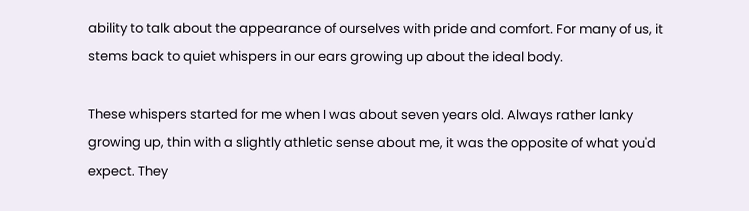ability to talk about the appearance of ourselves with pride and comfort. For many of us, it stems back to quiet whispers in our ears growing up about the ideal body.

These whispers started for me when I was about seven years old. Always rather lanky growing up, thin with a slightly athletic sense about me, it was the opposite of what you'd expect. They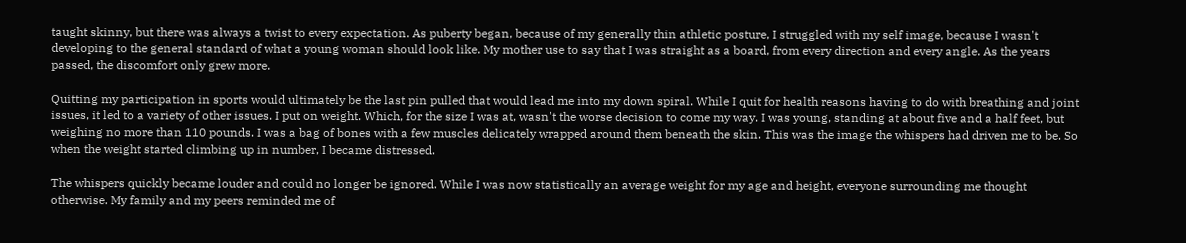taught skinny, but there was always a twist to every expectation. As puberty began, because of my generally thin athletic posture, I struggled with my self image, because I wasn't developing to the general standard of what a young woman should look like. My mother use to say that I was straight as a board, from every direction and every angle. As the years passed, the discomfort only grew more.

Quitting my participation in sports would ultimately be the last pin pulled that would lead me into my down spiral. While I quit for health reasons having to do with breathing and joint issues, it led to a variety of other issues. I put on weight. Which, for the size I was at, wasn't the worse decision to come my way. I was young, standing at about five and a half feet, but weighing no more than 110 pounds. I was a bag of bones with a few muscles delicately wrapped around them beneath the skin. This was the image the whispers had driven me to be. So when the weight started climbing up in number, I became distressed.

The whispers quickly became louder and could no longer be ignored. While I was now statistically an average weight for my age and height, everyone surrounding me thought otherwise. My family and my peers reminded me of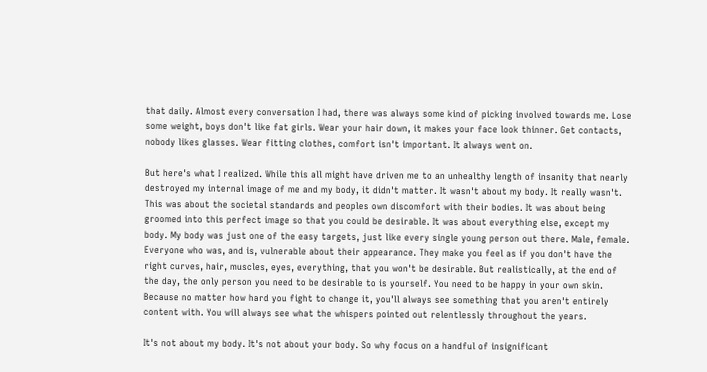that daily. Almost every conversation I had, there was always some kind of picking involved towards me. Lose some weight, boys don't like fat girls. Wear your hair down, it makes your face look thinner. Get contacts, nobody likes glasses. Wear fitting clothes, comfort isn't important. It always went on.

But here's what I realized. While this all might have driven me to an unhealthy length of insanity that nearly destroyed my internal image of me and my body, it didn't matter. It wasn't about my body. It really wasn't. This was about the societal standards and peoples own discomfort with their bodies. It was about being groomed into this perfect image so that you could be desirable. It was about everything else, except my body. My body was just one of the easy targets, just like every single young person out there. Male, female. Everyone who was, and is, vulnerable about their appearance. They make you feel as if you don't have the right curves, hair, muscles, eyes, everything, that you won't be desirable. But realistically, at the end of the day, the only person you need to be desirable to is yourself. You need to be happy in your own skin. Because no matter how hard you fight to change it, you'll always see something that you aren't entirely content with. You will always see what the whispers pointed out relentlessly throughout the years.

It's not about my body. It's not about your body. So why focus on a handful of insignificant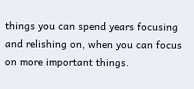things you can spend years focusing and relishing on, when you can focus on more important things.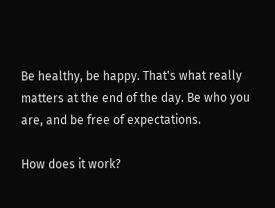Be healthy, be happy. That's what really matters at the end of the day. Be who you are, and be free of expectations.

How does it work?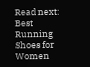Read next: Best Running Shoes for Women